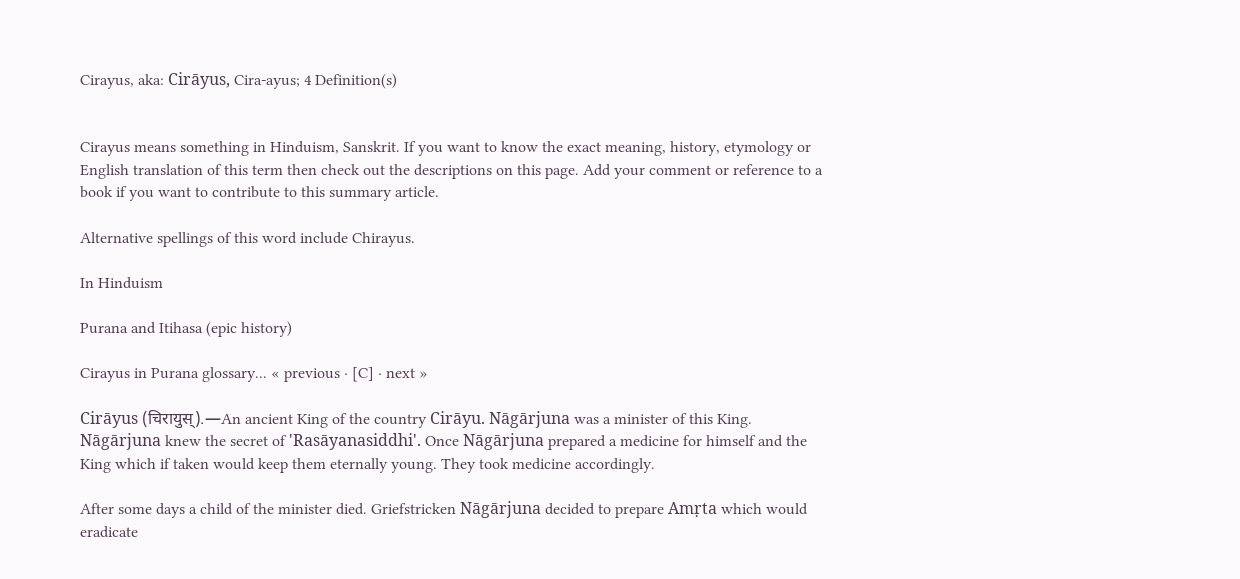Cirayus, aka: Cirāyus, Cira-ayus; 4 Definition(s)


Cirayus means something in Hinduism, Sanskrit. If you want to know the exact meaning, history, etymology or English translation of this term then check out the descriptions on this page. Add your comment or reference to a book if you want to contribute to this summary article.

Alternative spellings of this word include Chirayus.

In Hinduism

Purana and Itihasa (epic history)

Cirayus in Purana glossary... « previous · [C] · next »

Cirāyus (चिरायुस्).—An ancient King of the country Cirāyu. Nāgārjuna was a minister of this King. Nāgārjuna knew the secret of 'Rasāyanasiddhi'. Once Nāgārjuna prepared a medicine for himself and the King which if taken would keep them eternally young. They took medicine accordingly.

After some days a child of the minister died. Griefstricken Nāgārjuna decided to prepare Amṛta which would eradicate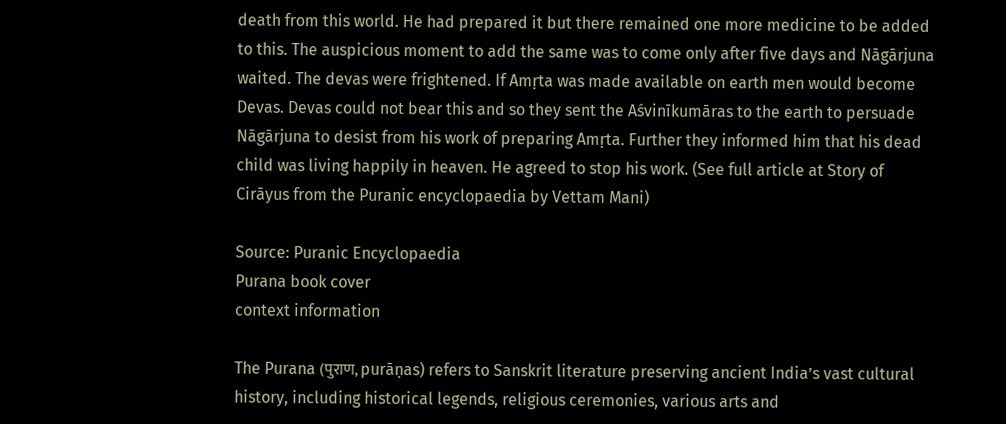death from this world. He had prepared it but there remained one more medicine to be added to this. The auspicious moment to add the same was to come only after five days and Nāgārjuna waited. The devas were frightened. If Amṛta was made available on earth men would become Devas. Devas could not bear this and so they sent the Aśvinīkumāras to the earth to persuade Nāgārjuna to desist from his work of preparing Amṛta. Further they informed him that his dead child was living happily in heaven. He agreed to stop his work. (See full article at Story of Cirāyus from the Puranic encyclopaedia by Vettam Mani)

Source: Puranic Encyclopaedia
Purana book cover
context information

The Purana (पुराण, purāṇas) refers to Sanskrit literature preserving ancient India’s vast cultural history, including historical legends, religious ceremonies, various arts and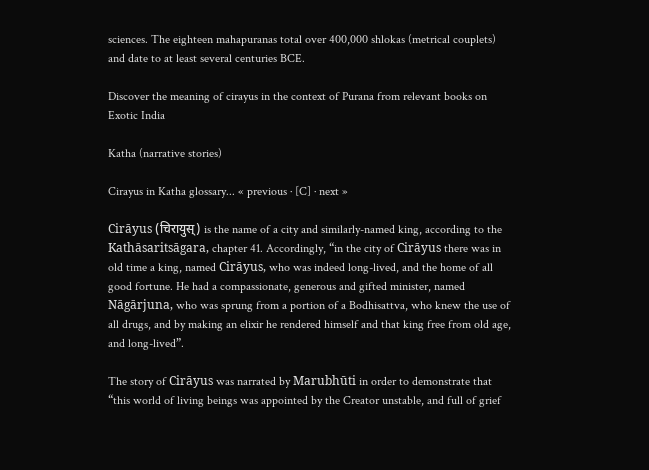sciences. The eighteen mahapuranas total over 400,000 shlokas (metrical couplets) and date to at least several centuries BCE.

Discover the meaning of cirayus in the context of Purana from relevant books on Exotic India

Katha (narrative stories)

Cirayus in Katha glossary... « previous · [C] · next »

Cirāyus (चिरायुस्) is the name of a city and similarly-named king, according to the Kathāsaritsāgara, chapter 41. Accordingly, “in the city of Cirāyus there was in old time a king, named Cirāyus, who was indeed long-lived, and the home of all good fortune. He had a compassionate, generous and gifted minister, named Nāgārjuna, who was sprung from a portion of a Bodhisattva, who knew the use of all drugs, and by making an elixir he rendered himself and that king free from old age, and long-lived”.

The story of Cirāyus was narrated by Marubhūti in order to demonstrate that “this world of living beings was appointed by the Creator unstable, and full of grief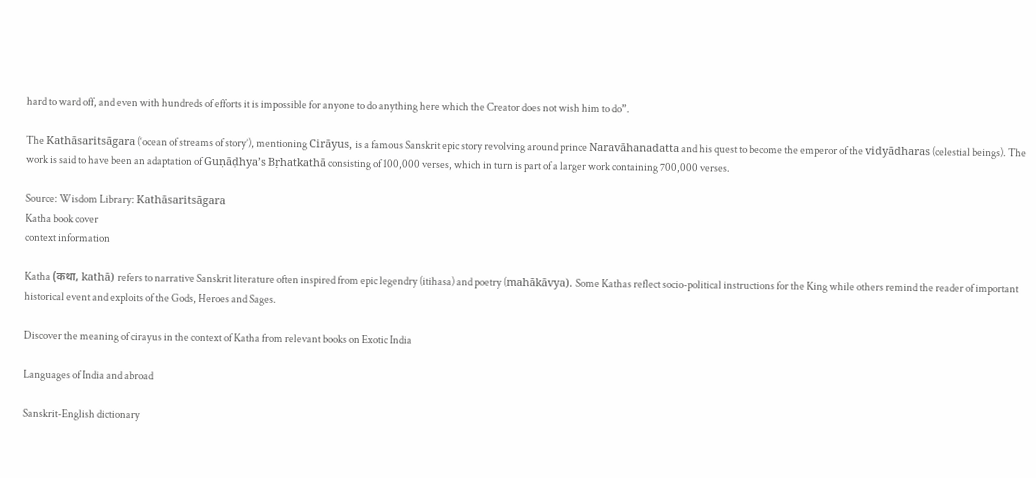hard to ward off, and even with hundreds of efforts it is impossible for anyone to do anything here which the Creator does not wish him to do”.

The Kathāsaritsāgara (‘ocean of streams of story’), mentioning Cirāyus, is a famous Sanskrit epic story revolving around prince Naravāhanadatta and his quest to become the emperor of the vidyādharas (celestial beings). The work is said to have been an adaptation of Guṇāḍhya’s Bṛhatkathā consisting of 100,000 verses, which in turn is part of a larger work containing 700,000 verses.

Source: Wisdom Library: Kathāsaritsāgara
Katha book cover
context information

Katha (कथा, kathā) refers to narrative Sanskrit literature often inspired from epic legendry (itihasa) and poetry (mahākāvya). Some Kathas reflect socio-political instructions for the King while others remind the reader of important historical event and exploits of the Gods, Heroes and Sages.

Discover the meaning of cirayus in the context of Katha from relevant books on Exotic India

Languages of India and abroad

Sanskrit-English dictionary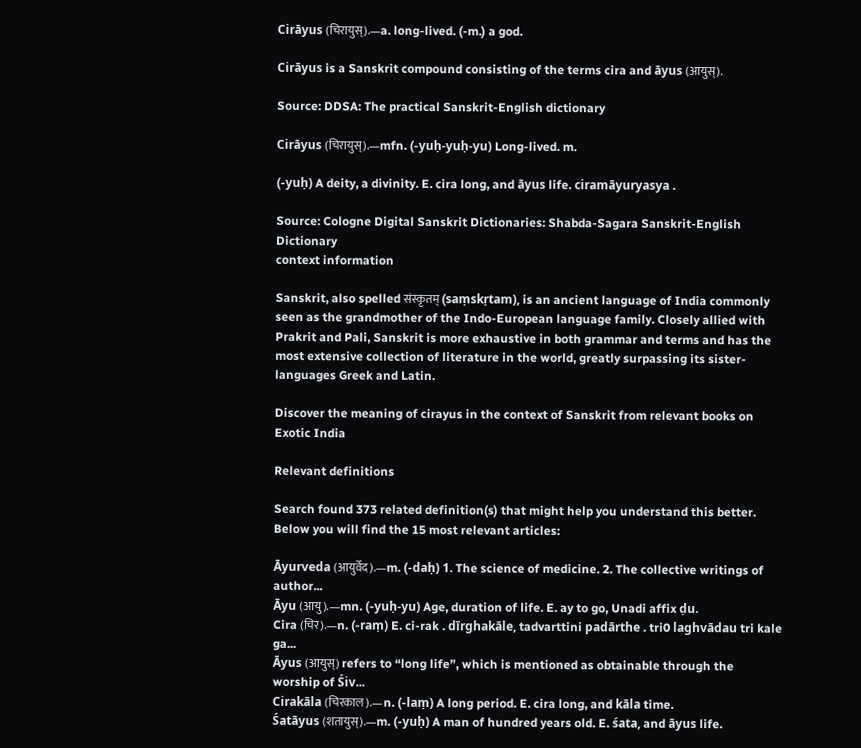Cirāyus (चिरायुस्).—a. long-lived. (-m.) a god.

Cirāyus is a Sanskrit compound consisting of the terms cira and āyus (आयुस्).

Source: DDSA: The practical Sanskrit-English dictionary

Cirāyus (चिरायुस्).—mfn. (-yuḥ-yuḥ-yu) Long-lived. m.

(-yuḥ) A deity, a divinity. E. cira long, and āyus life. ciramāyuryasya .

Source: Cologne Digital Sanskrit Dictionaries: Shabda-Sagara Sanskrit-English Dictionary
context information

Sanskrit, also spelled संस्कृतम् (saṃskṛtam), is an ancient language of India commonly seen as the grandmother of the Indo-European language family. Closely allied with Prakrit and Pali, Sanskrit is more exhaustive in both grammar and terms and has the most extensive collection of literature in the world, greatly surpassing its sister-languages Greek and Latin.

Discover the meaning of cirayus in the context of Sanskrit from relevant books on Exotic India

Relevant definitions

Search found 373 related definition(s) that might help you understand this better. Below you will find the 15 most relevant articles:

Āyurveda (आयुर्वेद).—m. (-daḥ) 1. The science of medicine. 2. The collective writings of author...
Āyu (आयु).—mn. (-yuḥ-yu) Age, duration of life. E. ay to go, Unadi affix ḍu.
Cira (चिर).—n. (-raṃ) E. ci-rak . dīrghakāle, tadvarttini padārthe . tri0 laghvādau tri kale ga...
Āyus (आयुस्) refers to “long life”, which is mentioned as obtainable through the worship of Śiv...
Cirakāla (चिरकाल).—n. (-laṃ) A long period. E. cira long, and kāla time.
Śatāyus (शतायुस्).—m. (-yuḥ) A man of hundred years old. E. śata, and āyus life.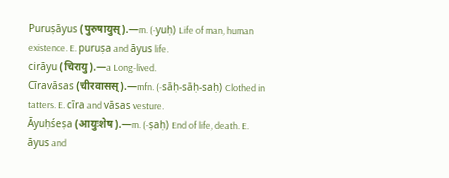Puruṣāyus (पुरुषायुस्).—m. (-yuḥ) Life of man, human existence. E. puruṣa and āyus life.
cirāyu (चिरायु).—a Long-lived.
Cīravāsas (चीरवासस्).—mfn. (-sāḥ-sāḥ-saḥ) Clothed in tatters. E. cīra and vāsas vesture.
Āyuḥśeṣa (आयुःशेष).—m. (-ṣaḥ) End of life, death. E. āyus and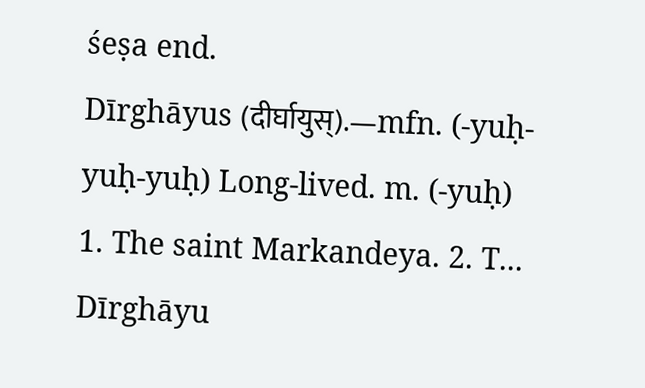śeṣa end.
Dīrghāyus (दीर्घायुस्).—mfn. (-yuḥ-yuḥ-yuḥ) Long-lived. m. (-yuḥ) 1. The saint Markandeya. 2. T...
Dīrghāyu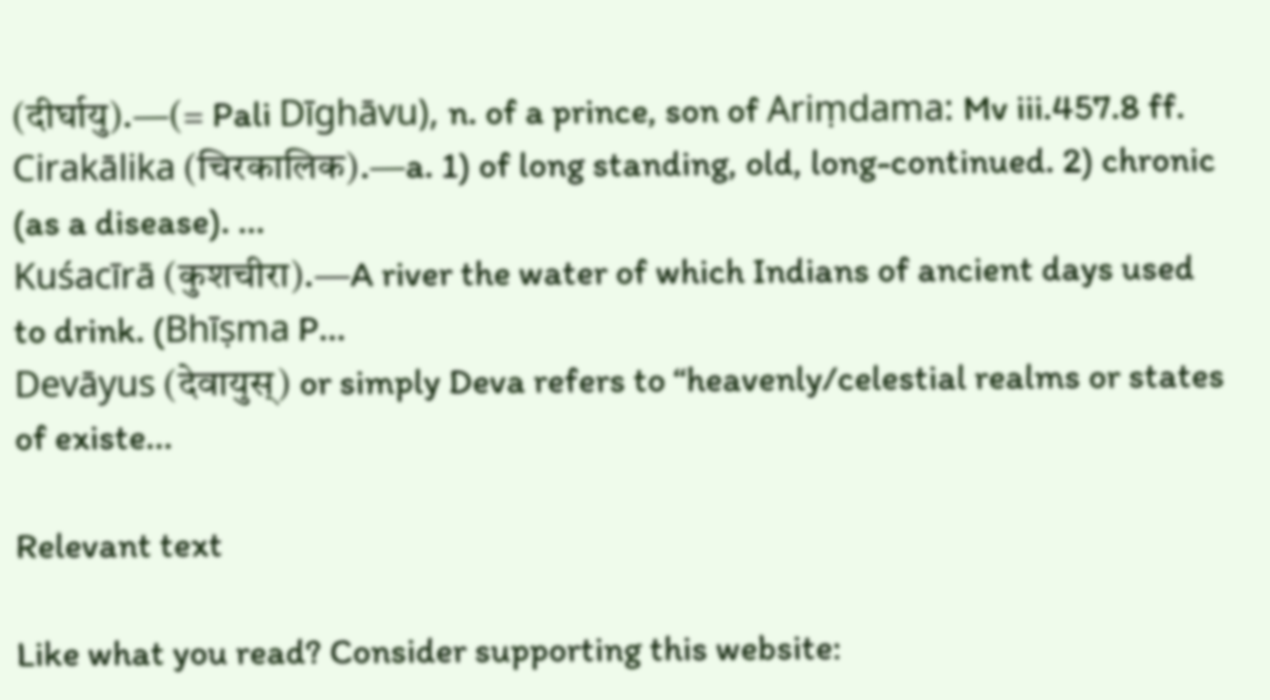(दीर्घायु).—(= Pali Dīghāvu), n. of a prince, son of Ariṃdama: Mv iii.457.8 ff.
Cirakālika (चिरकालिक).—a. 1) of long standing, old, long-continued. 2) chronic (as a disease). ...
Kuśacīrā (कुशचीरा).—A river the water of which Indians of ancient days used to drink. (Bhīṣma P...
Devāyus (देवायुस्) or simply Deva refers to “heavenly/celestial realms or states of existe...

Relevant text

Like what you read? Consider supporting this website: